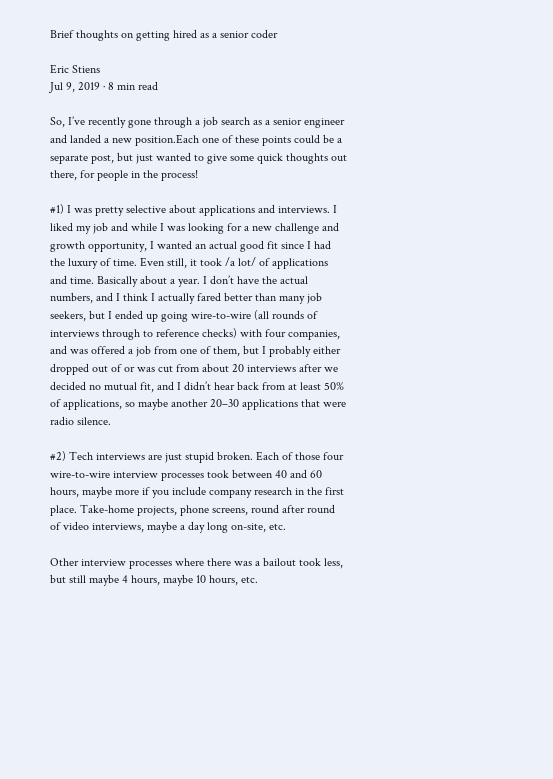Brief thoughts on getting hired as a senior coder

Eric Stiens
Jul 9, 2019 · 8 min read

So, I’ve recently gone through a job search as a senior engineer and landed a new position.Each one of these points could be a separate post, but just wanted to give some quick thoughts out there, for people in the process!

#1) I was pretty selective about applications and interviews. I liked my job and while I was looking for a new challenge and growth opportunity, I wanted an actual good fit since I had the luxury of time. Even still, it took /a lot/ of applications and time. Basically about a year. I don’t have the actual numbers, and I think I actually fared better than many job seekers, but I ended up going wire-to-wire (all rounds of interviews through to reference checks) with four companies, and was offered a job from one of them, but I probably either dropped out of or was cut from about 20 interviews after we decided no mutual fit, and I didn’t hear back from at least 50% of applications, so maybe another 20–30 applications that were radio silence.

#2) Tech interviews are just stupid broken. Each of those four wire-to-wire interview processes took between 40 and 60 hours, maybe more if you include company research in the first place. Take-home projects, phone screens, round after round of video interviews, maybe a day long on-site, etc.

Other interview processes where there was a bailout took less, but still maybe 4 hours, maybe 10 hours, etc.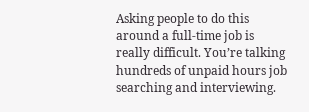Asking people to do this around a full-time job is really difficult. You’re talking hundreds of unpaid hours job searching and interviewing.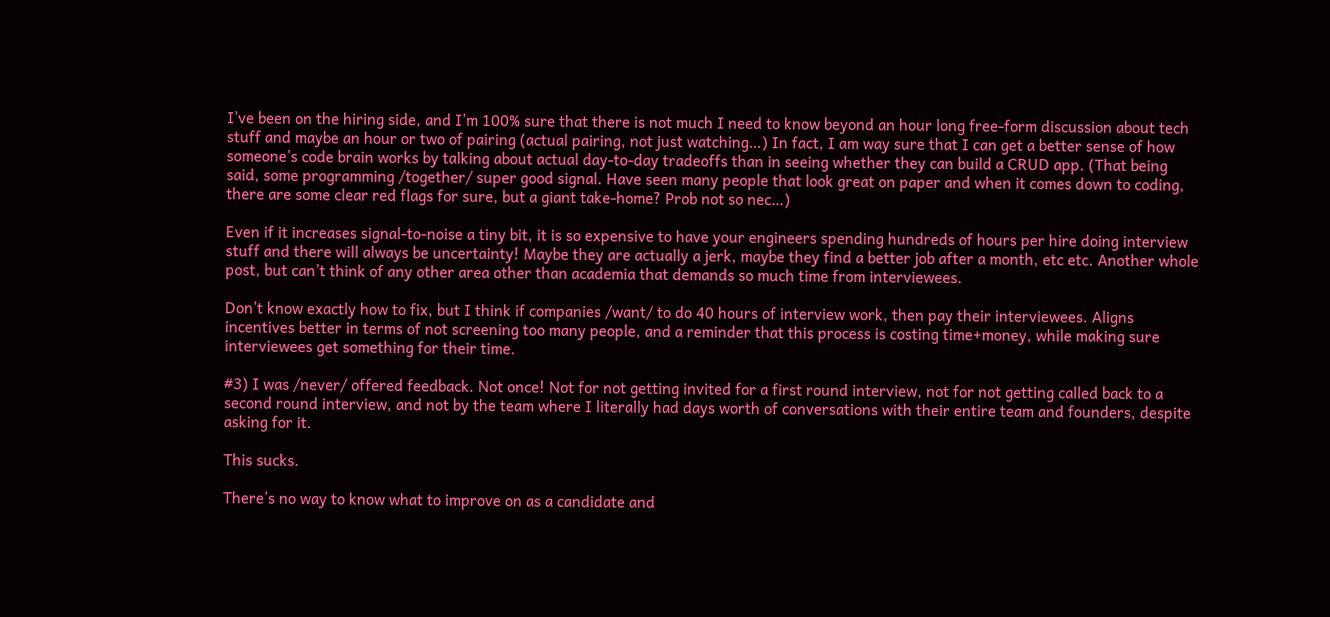I’ve been on the hiring side, and I’m 100% sure that there is not much I need to know beyond an hour long free-form discussion about tech stuff and maybe an hour or two of pairing (actual pairing, not just watching…) In fact, I am way sure that I can get a better sense of how someone’s code brain works by talking about actual day-to-day tradeoffs than in seeing whether they can build a CRUD app. (That being said, some programming /together/ super good signal. Have seen many people that look great on paper and when it comes down to coding, there are some clear red flags for sure, but a giant take-home? Prob not so nec…)

Even if it increases signal-to-noise a tiny bit, it is so expensive to have your engineers spending hundreds of hours per hire doing interview stuff and there will always be uncertainty! Maybe they are actually a jerk, maybe they find a better job after a month, etc etc. Another whole post, but can’t think of any other area other than academia that demands so much time from interviewees.

Don’t know exactly how to fix, but I think if companies /want/ to do 40 hours of interview work, then pay their interviewees. Aligns incentives better in terms of not screening too many people, and a reminder that this process is costing time+money, while making sure interviewees get something for their time.

#3) I was /never/ offered feedback. Not once! Not for not getting invited for a first round interview, not for not getting called back to a second round interview, and not by the team where I literally had days worth of conversations with their entire team and founders, despite asking for it.

This sucks.

There’s no way to know what to improve on as a candidate and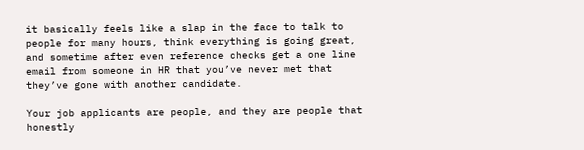it basically feels like a slap in the face to talk to people for many hours, think everything is going great, and sometime after even reference checks get a one line email from someone in HR that you’ve never met that they’ve gone with another candidate.

Your job applicants are people, and they are people that honestly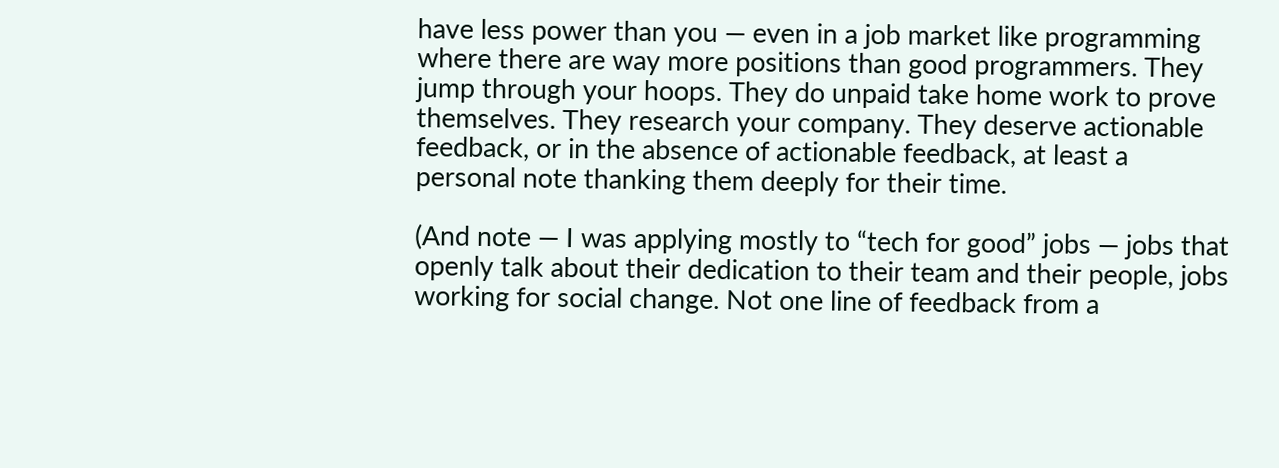have less power than you — even in a job market like programming where there are way more positions than good programmers. They jump through your hoops. They do unpaid take home work to prove themselves. They research your company. They deserve actionable feedback, or in the absence of actionable feedback, at least a personal note thanking them deeply for their time.

(And note — I was applying mostly to “tech for good” jobs — jobs that openly talk about their dedication to their team and their people, jobs working for social change. Not one line of feedback from a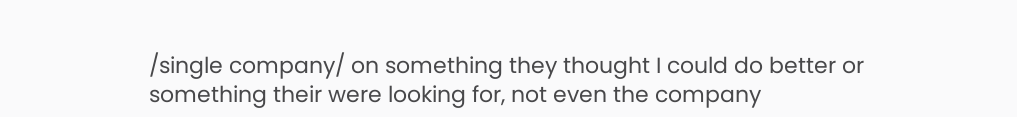/single company/ on something they thought I could do better or something their were looking for, not even the company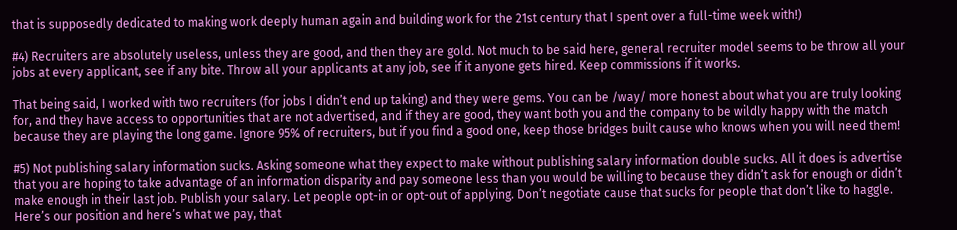that is supposedly dedicated to making work deeply human again and building work for the 21st century that I spent over a full-time week with!)

#4) Recruiters are absolutely useless, unless they are good, and then they are gold. Not much to be said here, general recruiter model seems to be throw all your jobs at every applicant, see if any bite. Throw all your applicants at any job, see if it anyone gets hired. Keep commissions if it works.

That being said, I worked with two recruiters (for jobs I didn’t end up taking) and they were gems. You can be /way/ more honest about what you are truly looking for, and they have access to opportunities that are not advertised, and if they are good, they want both you and the company to be wildly happy with the match because they are playing the long game. Ignore 95% of recruiters, but if you find a good one, keep those bridges built cause who knows when you will need them!

#5) Not publishing salary information sucks. Asking someone what they expect to make without publishing salary information double sucks. All it does is advertise that you are hoping to take advantage of an information disparity and pay someone less than you would be willing to because they didn’t ask for enough or didn’t make enough in their last job. Publish your salary. Let people opt-in or opt-out of applying. Don’t negotiate cause that sucks for people that don’t like to haggle. Here’s our position and here’s what we pay, that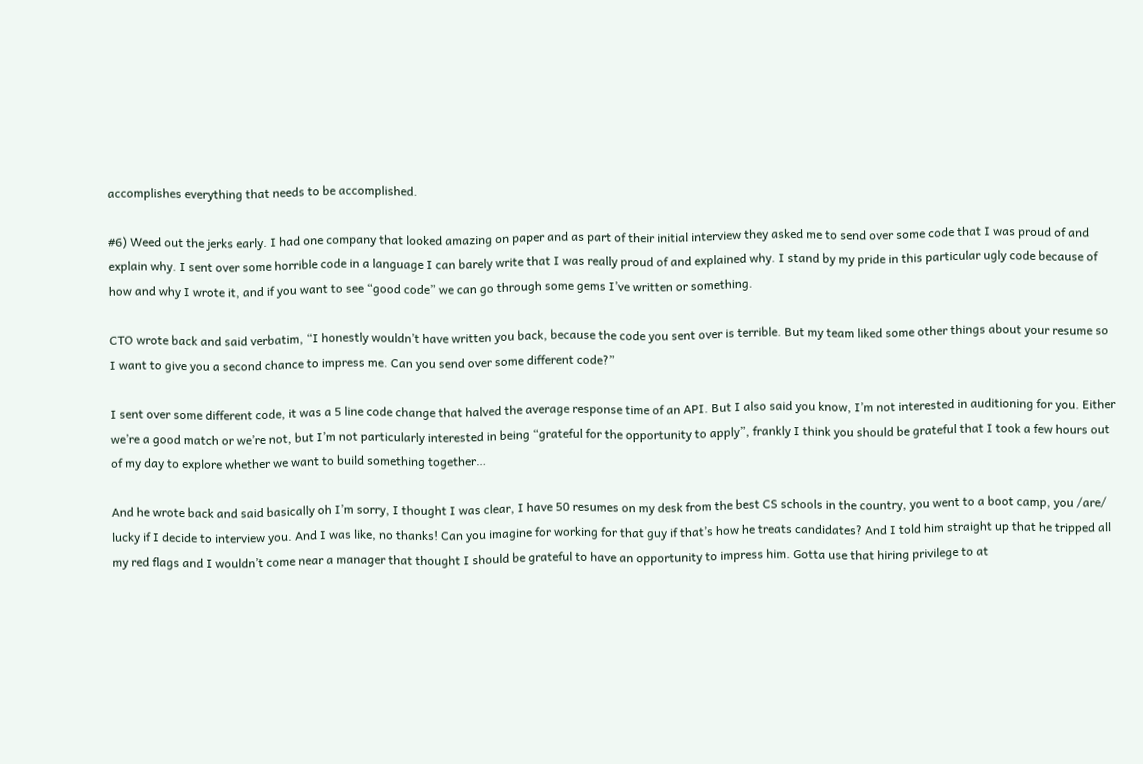accomplishes everything that needs to be accomplished.

#6) Weed out the jerks early. I had one company that looked amazing on paper and as part of their initial interview they asked me to send over some code that I was proud of and explain why. I sent over some horrible code in a language I can barely write that I was really proud of and explained why. I stand by my pride in this particular ugly code because of how and why I wrote it, and if you want to see “good code” we can go through some gems I’ve written or something.

CTO wrote back and said verbatim, “I honestly wouldn’t have written you back, because the code you sent over is terrible. But my team liked some other things about your resume so I want to give you a second chance to impress me. Can you send over some different code?”

I sent over some different code, it was a 5 line code change that halved the average response time of an API. But I also said you know, I’m not interested in auditioning for you. Either we’re a good match or we’re not, but I’m not particularly interested in being “grateful for the opportunity to apply”, frankly I think you should be grateful that I took a few hours out of my day to explore whether we want to build something together…

And he wrote back and said basically oh I’m sorry, I thought I was clear, I have 50 resumes on my desk from the best CS schools in the country, you went to a boot camp, you /are/ lucky if I decide to interview you. And I was like, no thanks! Can you imagine for working for that guy if that’s how he treats candidates? And I told him straight up that he tripped all my red flags and I wouldn’t come near a manager that thought I should be grateful to have an opportunity to impress him. Gotta use that hiring privilege to at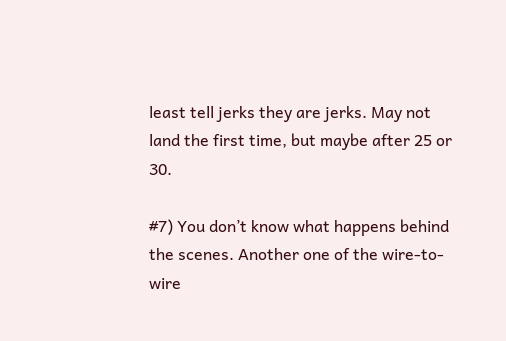least tell jerks they are jerks. May not land the first time, but maybe after 25 or 30.

#7) You don’t know what happens behind the scenes. Another one of the wire-to-wire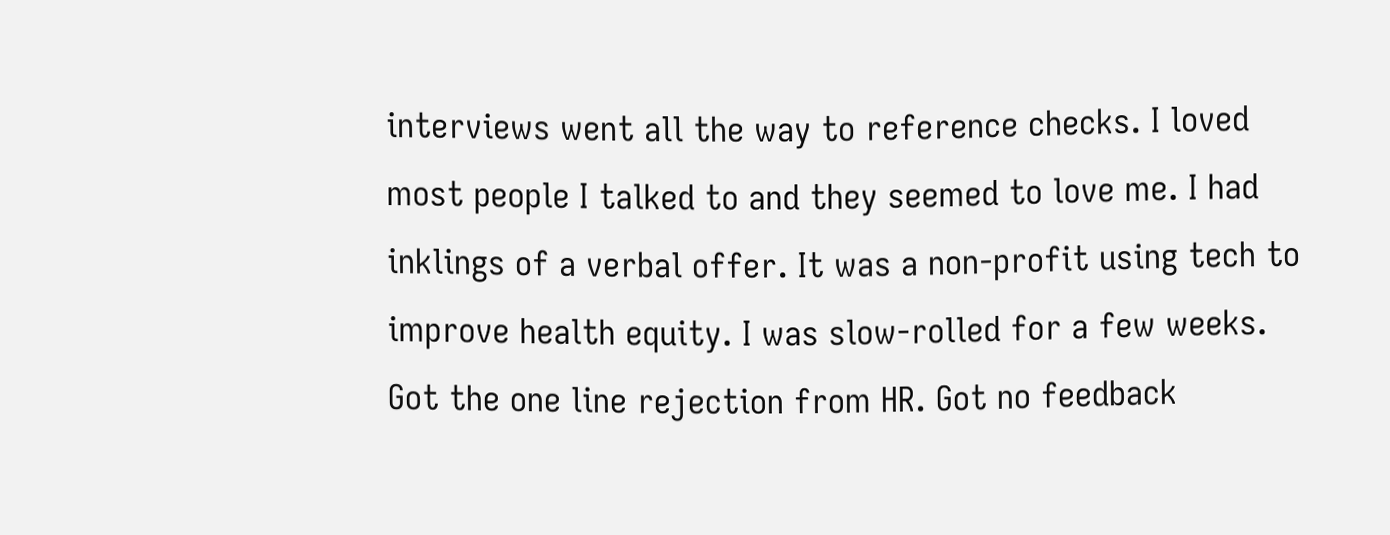interviews went all the way to reference checks. I loved most people I talked to and they seemed to love me. I had inklings of a verbal offer. It was a non-profit using tech to improve health equity. I was slow-rolled for a few weeks. Got the one line rejection from HR. Got no feedback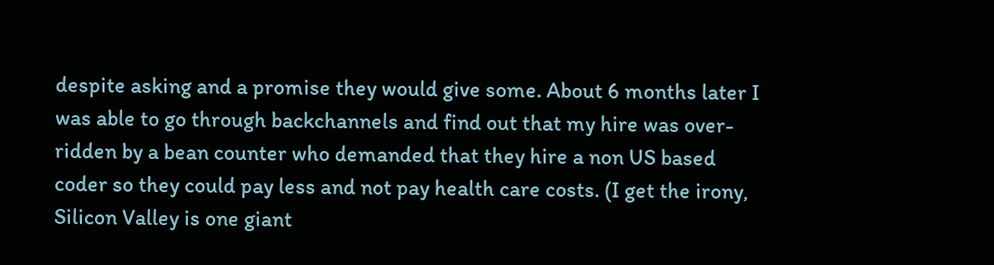despite asking and a promise they would give some. About 6 months later I was able to go through backchannels and find out that my hire was over-ridden by a bean counter who demanded that they hire a non US based coder so they could pay less and not pay health care costs. (I get the irony, Silicon Valley is one giant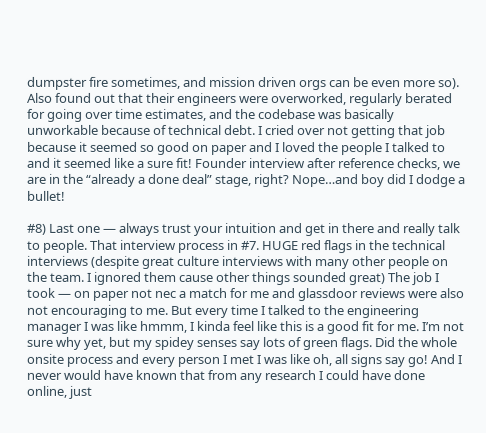dumpster fire sometimes, and mission driven orgs can be even more so). Also found out that their engineers were overworked, regularly berated for going over time estimates, and the codebase was basically unworkable because of technical debt. I cried over not getting that job because it seemed so good on paper and I loved the people I talked to and it seemed like a sure fit! Founder interview after reference checks, we are in the “already a done deal” stage, right? Nope…and boy did I dodge a bullet!

#8) Last one — always trust your intuition and get in there and really talk to people. That interview process in #7. HUGE red flags in the technical interviews (despite great culture interviews with many other people on the team. I ignored them cause other things sounded great) The job I took — on paper not nec a match for me and glassdoor reviews were also not encouraging to me. But every time I talked to the engineering manager I was like hmmm, I kinda feel like this is a good fit for me. I’m not sure why yet, but my spidey senses say lots of green flags. Did the whole onsite process and every person I met I was like oh, all signs say go! And I never would have known that from any research I could have done online, just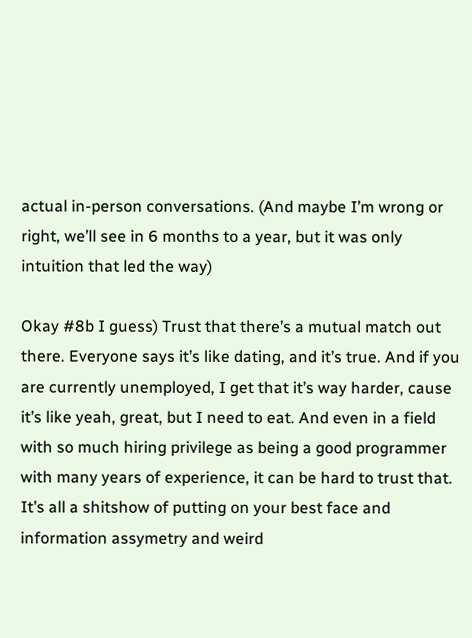actual in-person conversations. (And maybe I’m wrong or right, we’ll see in 6 months to a year, but it was only intuition that led the way)

Okay #8b I guess) Trust that there’s a mutual match out there. Everyone says it’s like dating, and it’s true. And if you are currently unemployed, I get that it’s way harder, cause it’s like yeah, great, but I need to eat. And even in a field with so much hiring privilege as being a good programmer with many years of experience, it can be hard to trust that. It’s all a shitshow of putting on your best face and information assymetry and weird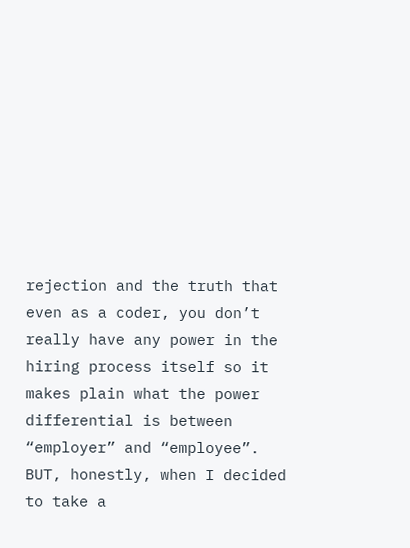rejection and the truth that even as a coder, you don’t really have any power in the hiring process itself so it makes plain what the power differential is between “employer” and “employee”. BUT, honestly, when I decided to take a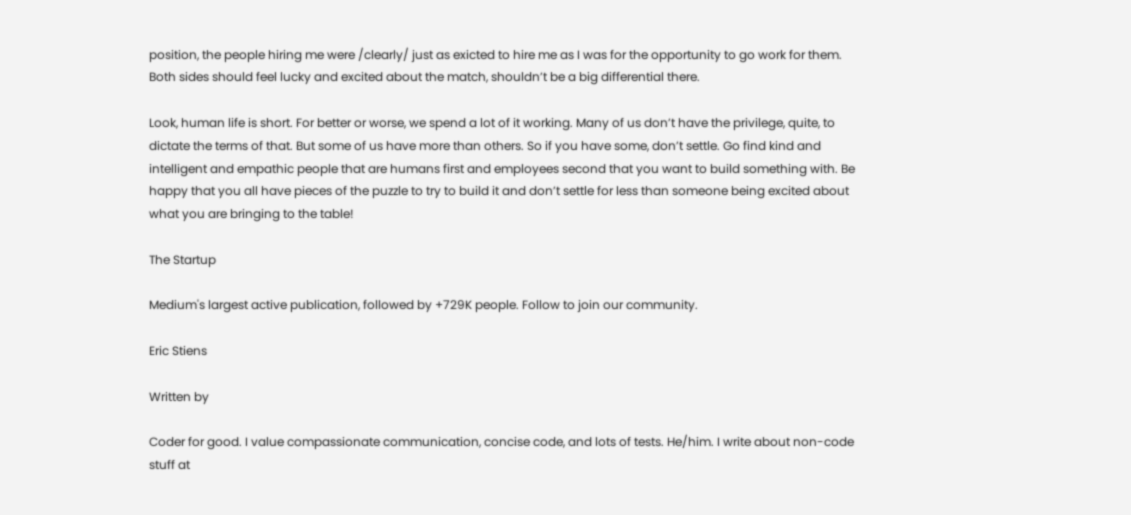position, the people hiring me were /clearly/ just as exicted to hire me as I was for the opportunity to go work for them. Both sides should feel lucky and excited about the match, shouldn’t be a big differential there.

Look, human life is short. For better or worse, we spend a lot of it working. Many of us don’t have the privilege, quite, to dictate the terms of that. But some of us have more than others. So if you have some, don’t settle. Go find kind and intelligent and empathic people that are humans first and employees second that you want to build something with. Be happy that you all have pieces of the puzzle to try to build it and don’t settle for less than someone being excited about what you are bringing to the table!

The Startup

Medium's largest active publication, followed by +729K people. Follow to join our community.

Eric Stiens

Written by

Coder for good. I value compassionate communication, concise code, and lots of tests. He/him. I write about non-code stuff at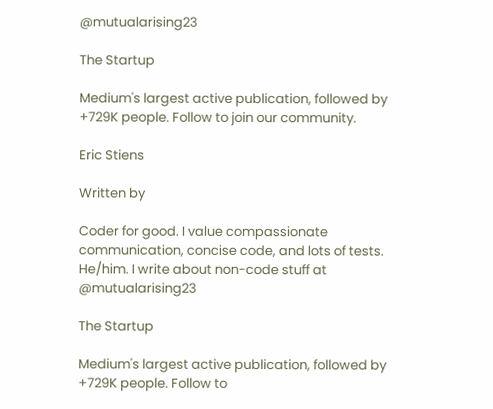@mutualarising23

The Startup

Medium's largest active publication, followed by +729K people. Follow to join our community.

Eric Stiens

Written by

Coder for good. I value compassionate communication, concise code, and lots of tests. He/him. I write about non-code stuff at @mutualarising23

The Startup

Medium's largest active publication, followed by +729K people. Follow to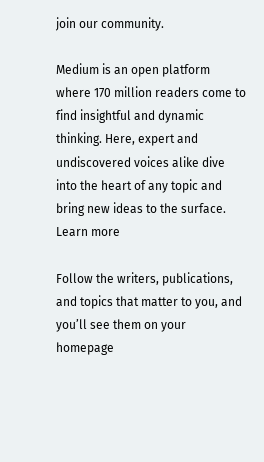join our community.

Medium is an open platform where 170 million readers come to find insightful and dynamic thinking. Here, expert and undiscovered voices alike dive into the heart of any topic and bring new ideas to the surface. Learn more

Follow the writers, publications, and topics that matter to you, and you’ll see them on your homepage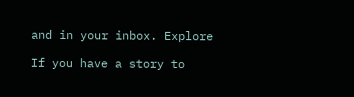and in your inbox. Explore

If you have a story to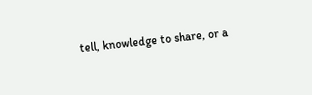tell, knowledge to share, or a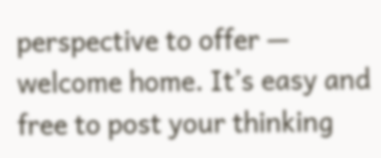perspective to offer — welcome home. It’s easy and free to post your thinking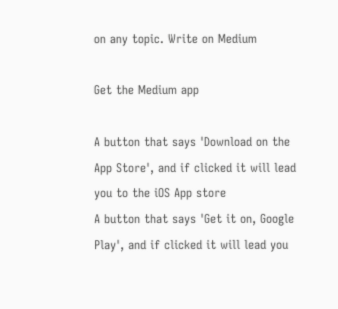on any topic. Write on Medium

Get the Medium app

A button that says 'Download on the App Store', and if clicked it will lead you to the iOS App store
A button that says 'Get it on, Google Play', and if clicked it will lead you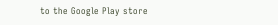to the Google Play store